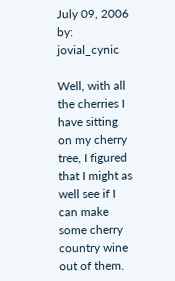July 09, 2006
by: jovial_cynic

Well, with all the cherries I have sitting on my cherry tree, I figured that I might as well see if I can make some cherry country wine out of them.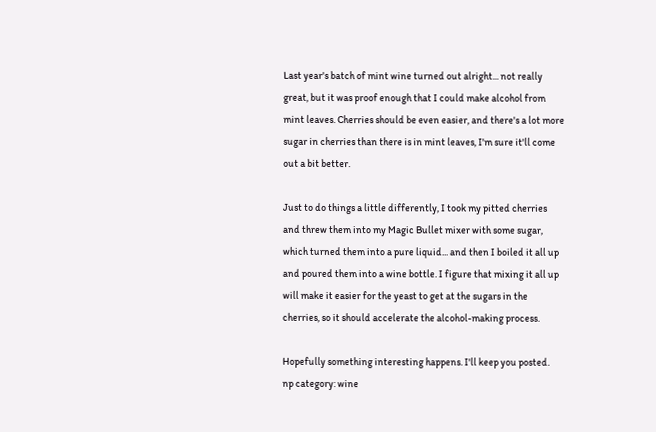Last year's batch of mint wine turned out alright... not really great, but it was proof enough that I could make alcohol from mint leaves. Cherries should be even easier, and there's a lot more sugar in cherries than there is in mint leaves, I'm sure it'll come out a bit better.

Just to do things a little differently, I took my pitted cherries and threw them into my Magic Bullet mixer with some sugar, which turned them into a pure liquid... and then I boiled it all up and poured them into a wine bottle. I figure that mixing it all up will make it easier for the yeast to get at the sugars in the cherries, so it should accelerate the alcohol-making process.

Hopefully something interesting happens. I'll keep you posted.
np category: wine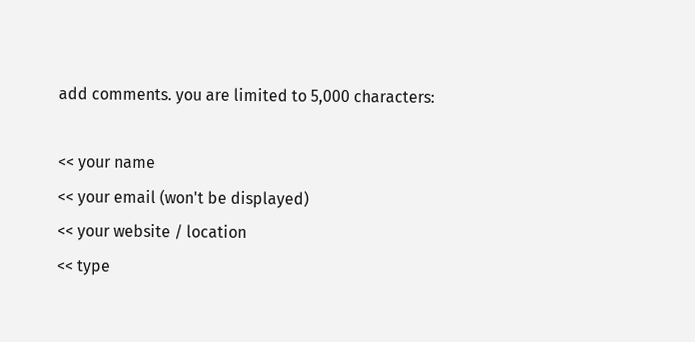add comments. you are limited to 5,000 characters:

<< your name
<< your email (won't be displayed)
<< your website / location
<< type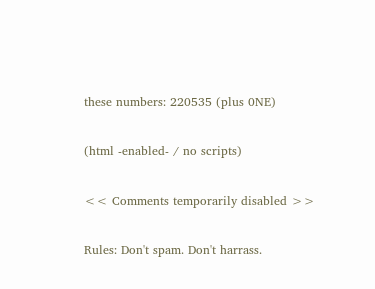these numbers: 220535 (plus 0NE)

(html -enabled- / no scripts)

<< Comments temporarily disabled >>

Rules: Don't spam. Don't harrass.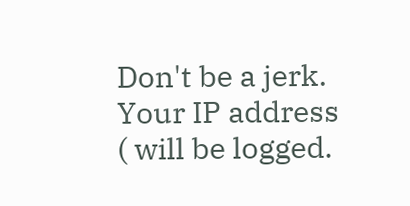Don't be a jerk. Your IP address ( will be logged.